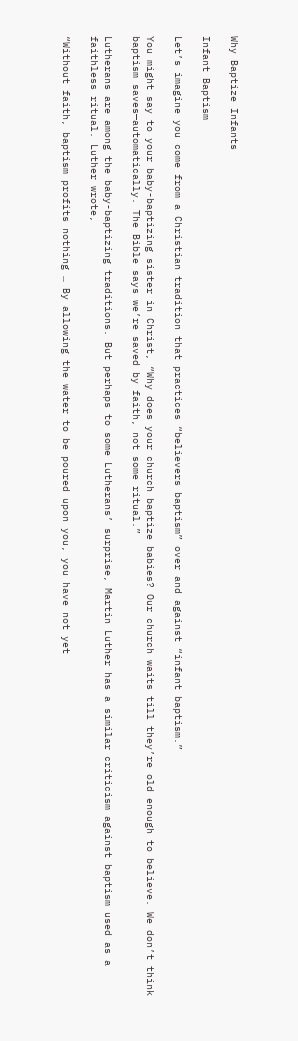Why Baptize Infants

Infant Baptism

Let’s imagine you come from a Christian tradition that practices “believers baptism” over and against “infant baptism.”

You might say to your baby-baptizing sister in Christ, “Why does your church baptize babies? Our church waits till they’re old enough to believe. We don’t think baptism saves—automatically. The Bible says we’re saved by faith, not some ritual.”

Lutherans are among the baby-baptizing traditions. But perhaps to some Lutherans’ surprise, Martin Luther has a similar criticism against baptism used as a faithless ritual. Luther wrote,

“Without faith, baptism profits nothing … By allowing the water to be poured upon you, you have not yet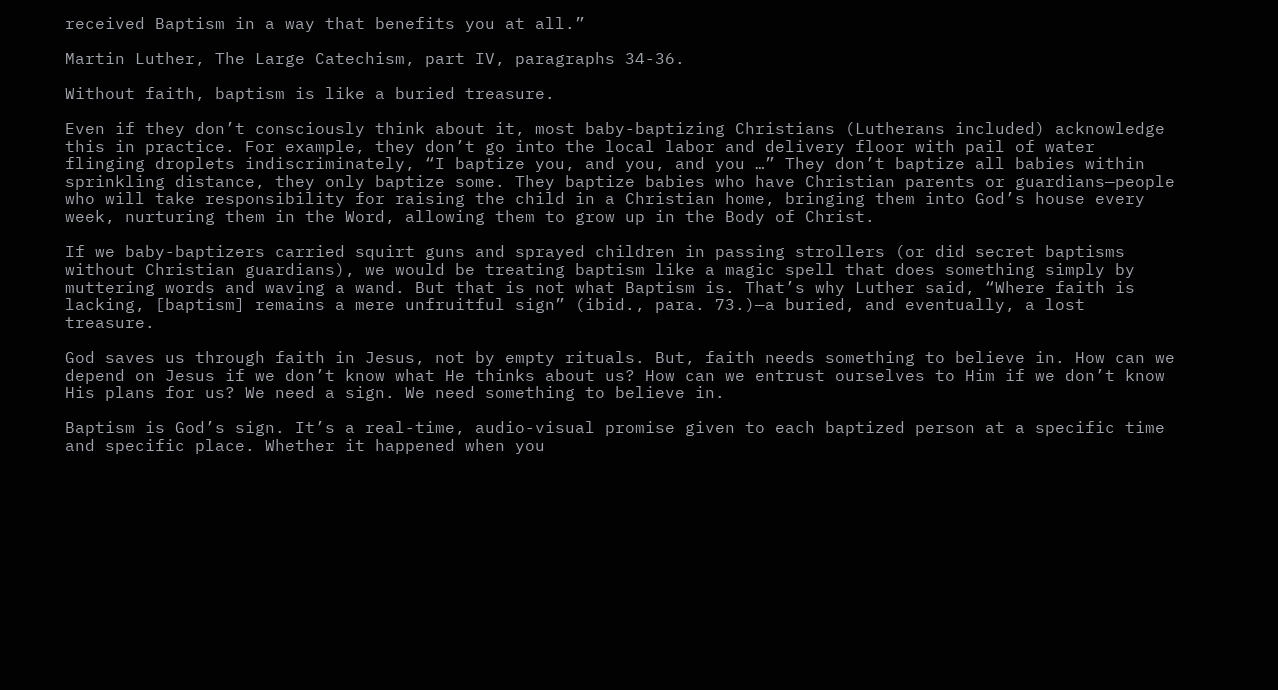received Baptism in a way that benefits you at all.”

Martin Luther, The Large Catechism, part IV, paragraphs 34-36.

Without faith, baptism is like a buried treasure.

Even if they don’t consciously think about it, most baby-baptizing Christians (Lutherans included) acknowledge this in practice. For example, they don’t go into the local labor and delivery floor with pail of water flinging droplets indiscriminately, “I baptize you, and you, and you …” They don’t baptize all babies within sprinkling distance, they only baptize some. They baptize babies who have Christian parents or guardians—people who will take responsibility for raising the child in a Christian home, bringing them into God’s house every week, nurturing them in the Word, allowing them to grow up in the Body of Christ.

If we baby-baptizers carried squirt guns and sprayed children in passing strollers (or did secret baptisms without Christian guardians), we would be treating baptism like a magic spell that does something simply by muttering words and waving a wand. But that is not what Baptism is. That’s why Luther said, “Where faith is lacking, [baptism] remains a mere unfruitful sign” (ibid., para. 73.)—a buried, and eventually, a lost treasure.

God saves us through faith in Jesus, not by empty rituals. But, faith needs something to believe in. How can we depend on Jesus if we don’t know what He thinks about us? How can we entrust ourselves to Him if we don’t know His plans for us? We need a sign. We need something to believe in.

Baptism is God’s sign. It’s a real-time, audio-visual promise given to each baptized person at a specific time and specific place. Whether it happened when you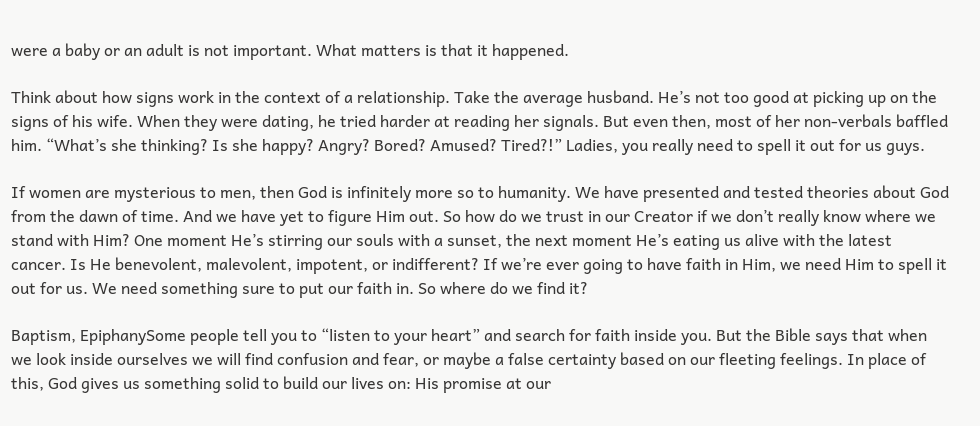were a baby or an adult is not important. What matters is that it happened.

Think about how signs work in the context of a relationship. Take the average husband. He’s not too good at picking up on the signs of his wife. When they were dating, he tried harder at reading her signals. But even then, most of her non-verbals baffled him. “What’s she thinking? Is she happy? Angry? Bored? Amused? Tired?!” Ladies, you really need to spell it out for us guys.

If women are mysterious to men, then God is infinitely more so to humanity. We have presented and tested theories about God from the dawn of time. And we have yet to figure Him out. So how do we trust in our Creator if we don’t really know where we stand with Him? One moment He’s stirring our souls with a sunset, the next moment He’s eating us alive with the latest cancer. Is He benevolent, malevolent, impotent, or indifferent? If we’re ever going to have faith in Him, we need Him to spell it out for us. We need something sure to put our faith in. So where do we find it?

Baptism, EpiphanySome people tell you to “listen to your heart” and search for faith inside you. But the Bible says that when we look inside ourselves we will find confusion and fear, or maybe a false certainty based on our fleeting feelings. In place of this, God gives us something solid to build our lives on: His promise at our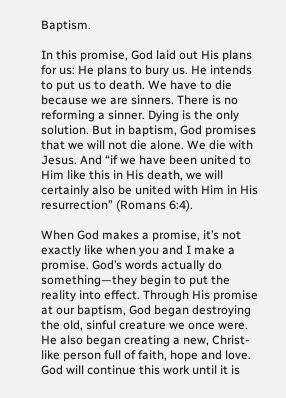Baptism.

In this promise, God laid out His plans for us: He plans to bury us. He intends to put us to death. We have to die because we are sinners. There is no reforming a sinner. Dying is the only solution. But in baptism, God promises that we will not die alone. We die with Jesus. And “if we have been united to Him like this in His death, we will certainly also be united with Him in His resurrection” (Romans 6:4).

When God makes a promise, it’s not exactly like when you and I make a promise. God’s words actually do something—they begin to put the reality into effect. Through His promise at our baptism, God began destroying the old, sinful creature we once were. He also began creating a new, Christ-like person full of faith, hope and love. God will continue this work until it is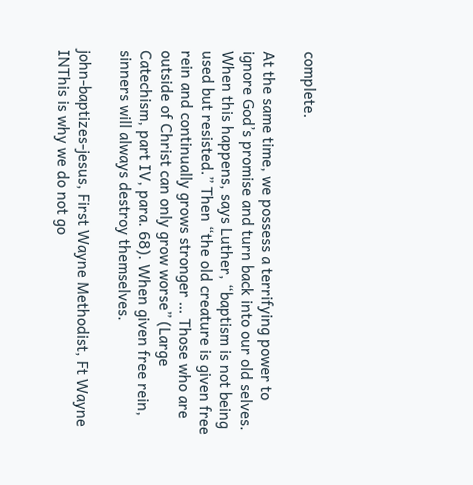complete.

At the same time, we possess a terrifying power to ignore God’s promise and turn back into our old selves. When this happens, says Luther, “baptism is not being used but resisted.” Then “the old creature is given free rein and continually grows stronger … Those who are outside of Christ can only grow worse” (Large Catechism, part IV, para. 68). When given free rein, sinners will always destroy themselves.

john-baptizes-jesus, First Wayne Methodist, Ft Wayne INThis is why we do not go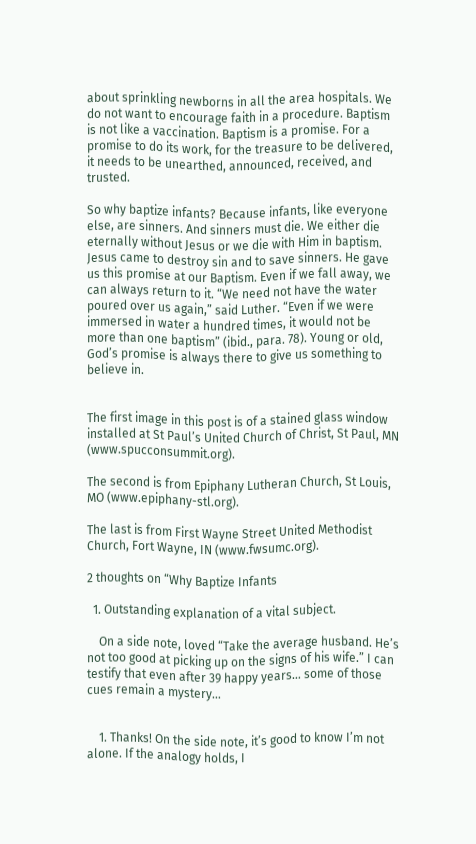about sprinkling newborns in all the area hospitals. We do not want to encourage faith in a procedure. Baptism is not like a vaccination. Baptism is a promise. For a promise to do its work, for the treasure to be delivered, it needs to be unearthed, announced, received, and trusted.

So why baptize infants? Because infants, like everyone else, are sinners. And sinners must die. We either die eternally without Jesus or we die with Him in baptism. Jesus came to destroy sin and to save sinners. He gave us this promise at our Baptism. Even if we fall away, we can always return to it. “We need not have the water poured over us again,” said Luther. “Even if we were immersed in water a hundred times, it would not be more than one baptism” (ibid., para. 78). Young or old, God’s promise is always there to give us something to believe in.


The first image in this post is of a stained glass window installed at St Paul’s United Church of Christ, St Paul, MN (www.spucconsummit.org).

The second is from Epiphany Lutheran Church, St Louis, MO (www.epiphany-stl.org).

The last is from First Wayne Street United Methodist Church, Fort Wayne, IN (www.fwsumc.org).

2 thoughts on “Why Baptize Infants

  1. Outstanding explanation of a vital subject.

    On a side note, loved “Take the average husband. He’s not too good at picking up on the signs of his wife.” I can testify that even after 39 happy years… some of those cues remain a mystery…


    1. Thanks! On the side note, it’s good to know I’m not alone. If the analogy holds, I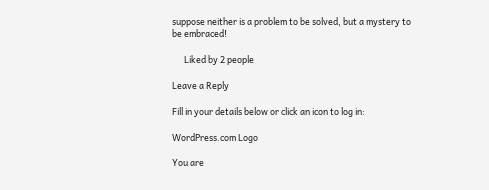suppose neither is a problem to be solved, but a mystery to be embraced!

      Liked by 2 people

Leave a Reply

Fill in your details below or click an icon to log in:

WordPress.com Logo

You are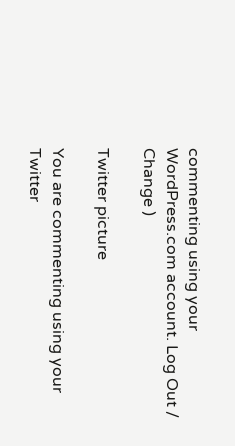commenting using your WordPress.com account. Log Out /  Change )

Twitter picture

You are commenting using your Twitter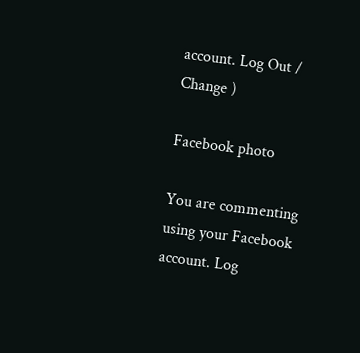account. Log Out /  Change )

Facebook photo

You are commenting using your Facebook account. Log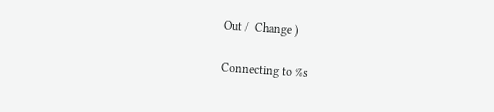Out /  Change )

Connecting to %s